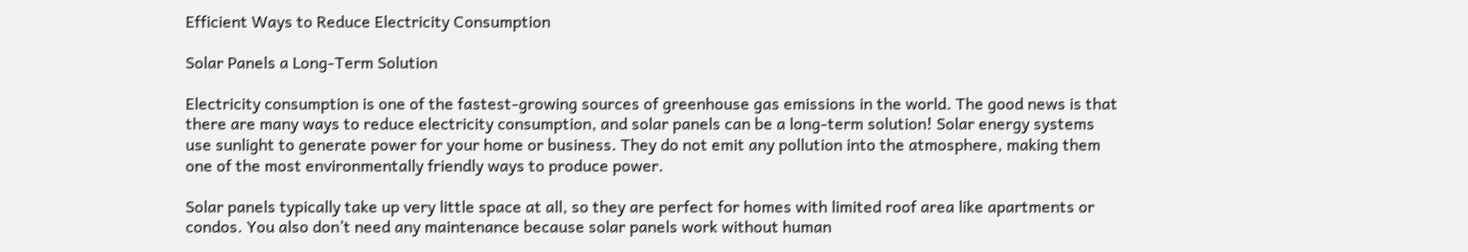Efficient Ways to Reduce Electricity Consumption

Solar Panels a Long-Term Solution

Electricity consumption is one of the fastest-growing sources of greenhouse gas emissions in the world. The good news is that there are many ways to reduce electricity consumption, and solar panels can be a long-term solution! Solar energy systems use sunlight to generate power for your home or business. They do not emit any pollution into the atmosphere, making them one of the most environmentally friendly ways to produce power.

Solar panels typically take up very little space at all, so they are perfect for homes with limited roof area like apartments or condos. You also don’t need any maintenance because solar panels work without human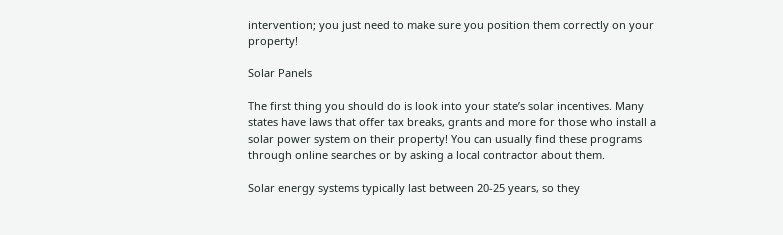intervention; you just need to make sure you position them correctly on your property!

Solar Panels

The first thing you should do is look into your state’s solar incentives. Many states have laws that offer tax breaks, grants and more for those who install a solar power system on their property! You can usually find these programs through online searches or by asking a local contractor about them.

Solar energy systems typically last between 20-25 years, so they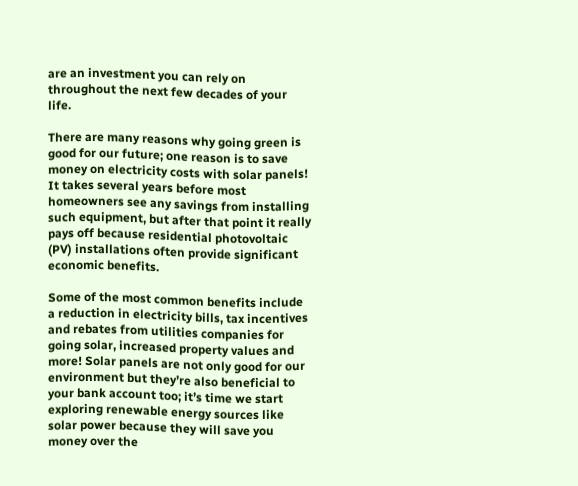are an investment you can rely on throughout the next few decades of your life.

There are many reasons why going green is good for our future; one reason is to save money on electricity costs with solar panels! It takes several years before most homeowners see any savings from installing such equipment, but after that point it really pays off because residential photovoltaic (PV) installations often provide significant economic benefits.

Some of the most common benefits include a reduction in electricity bills, tax incentives and rebates from utilities companies for going solar, increased property values and more! Solar panels are not only good for our environment but they’re also beneficial to your bank account too; it’s time we start exploring renewable energy sources like solar power because they will save you money over the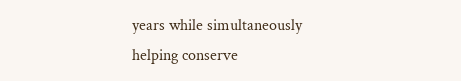years while simultaneously helping conserve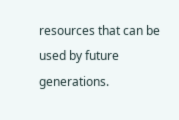resources that can be used by future generations.